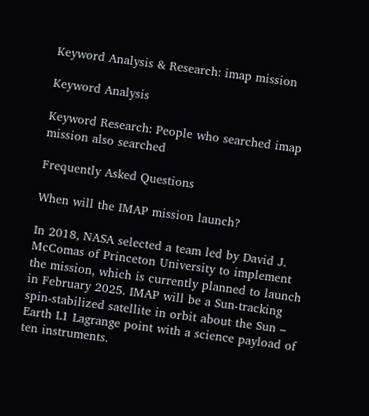Keyword Analysis & Research: imap mission

Keyword Analysis

Keyword Research: People who searched imap mission also searched

Frequently Asked Questions

When will the IMAP mission launch?

In 2018, NASA selected a team led by David J. McComas of Princeton University to implement the mission, which is currently planned to launch in February 2025. IMAP will be a Sun-tracking spin-stabilized satellite in orbit about the Sun – Earth L1 Lagrange point with a science payload of ten instruments.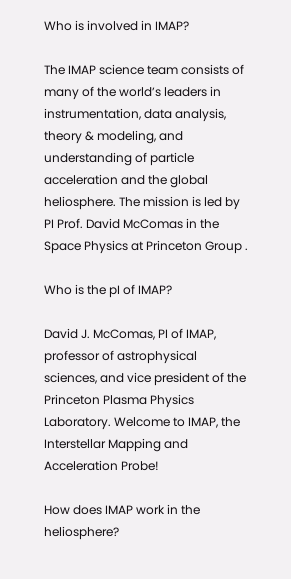Who is involved in IMAP?

The IMAP science team consists of many of the world’s leaders in instrumentation, data analysis, theory & modeling, and understanding of particle acceleration and the global heliosphere. The mission is led by PI Prof. David McComas in the Space Physics at Princeton Group .

Who is the pI of IMAP?

David J. McComas, PI of IMAP, professor of astrophysical sciences, and vice president of the Princeton Plasma Physics Laboratory. Welcome to IMAP, the Interstellar Mapping and Acceleration Probe!

How does IMAP work in the heliosphere?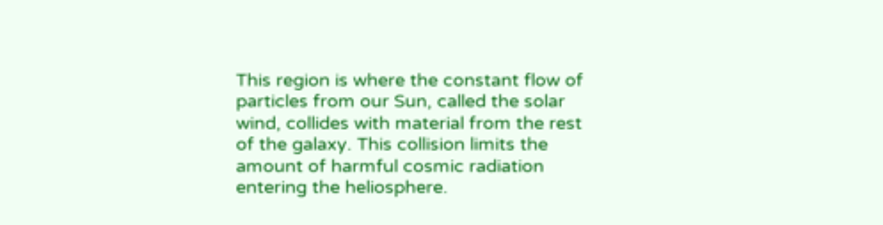This region is where the constant flow of particles from our Sun, called the solar wind, collides with material from the rest of the galaxy. This collision limits the amount of harmful cosmic radiation entering the heliosphere.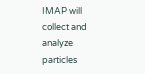IMAP will collect and analyze particles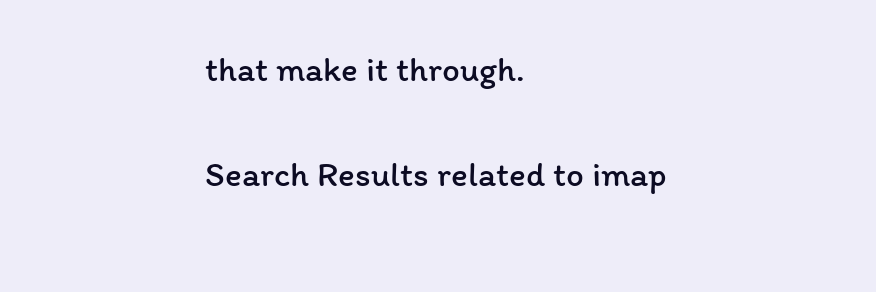that make it through.

Search Results related to imap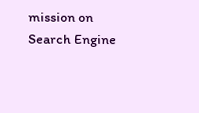mission on Search Engine